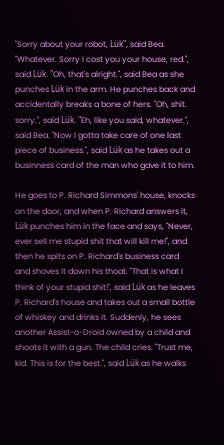"Sorry about your robot, Lük", said Bea. "Whatever. Sorry I cost you your house, red.", said Lük. "Oh, that's alright.", said Bea as she punches Lük in the arm. He punches back and accidentally breaks a bone of hers. "Oh, shit. sorry.", said Lük. "Eh, like you said, whatever.", said Bea. "Now I gotta take care of one last piece of business.", said Lük as he takes out a businness card of the man who gave it to him.

He goes to P. Richard Simmons' house, knocks on the door, and when P. Richard answers it, Lük punches him in the face and says, "Never, ever sell me stupid shit that will kill me!", and then he spits on P. Richard's business card and shoves it down his thoat. "That is what I think of your stupid shit!", said Lük as he leaves P. Richard's house and takes out a small bottle of whiskey and drinks it. Suddenly, he sees another Assist-o-Droid owned by a child and shoots it with a gun. The child cries. "Trust me, kid. This is for the best.", said Lük as he walks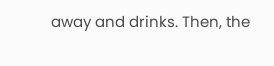away and drinks. Then, the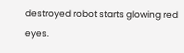destroyed robot starts glowing red eyes.